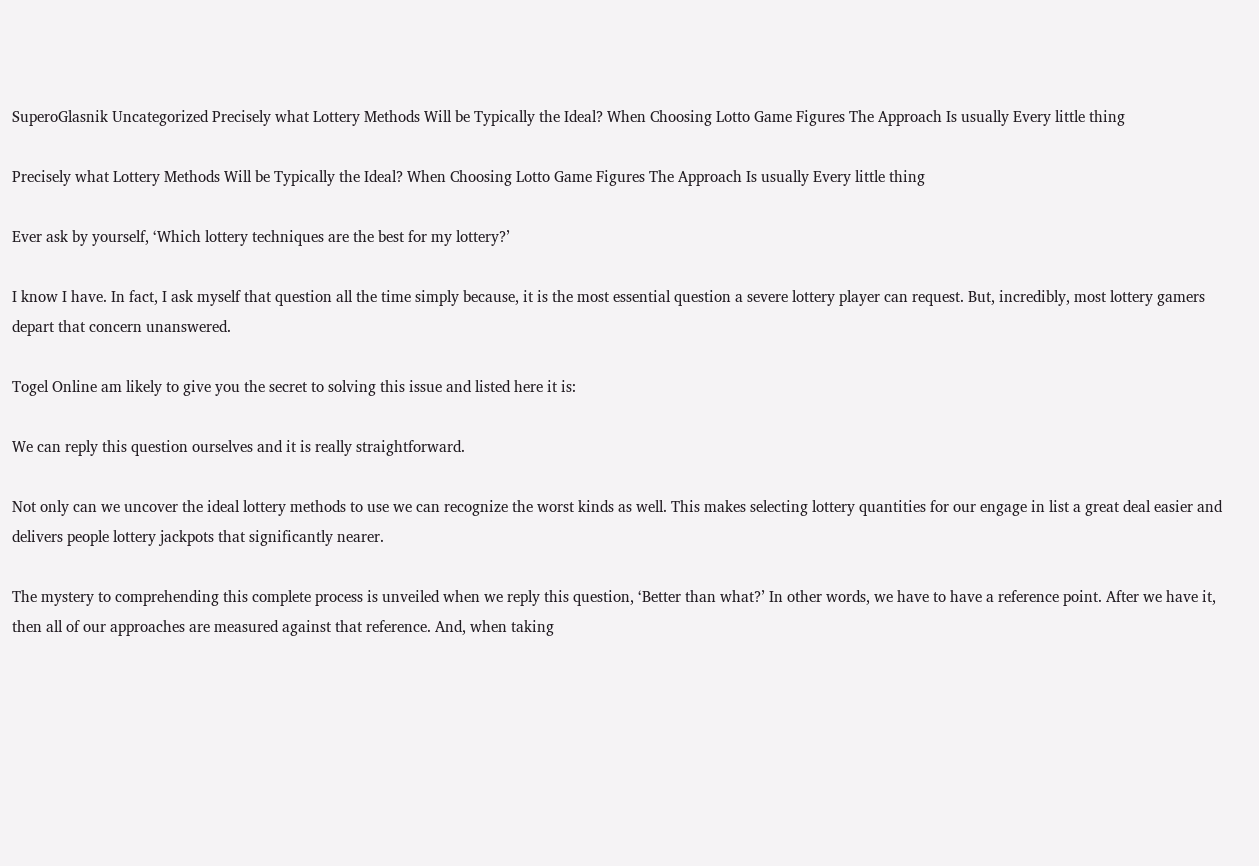SuperoGlasnik Uncategorized Precisely what Lottery Methods Will be Typically the Ideal? When Choosing Lotto Game Figures The Approach Is usually Every little thing

Precisely what Lottery Methods Will be Typically the Ideal? When Choosing Lotto Game Figures The Approach Is usually Every little thing

Ever ask by yourself, ‘Which lottery techniques are the best for my lottery?’

I know I have. In fact, I ask myself that question all the time simply because, it is the most essential question a severe lottery player can request. But, incredibly, most lottery gamers depart that concern unanswered.

Togel Online am likely to give you the secret to solving this issue and listed here it is:

We can reply this question ourselves and it is really straightforward.

Not only can we uncover the ideal lottery methods to use we can recognize the worst kinds as well. This makes selecting lottery quantities for our engage in list a great deal easier and delivers people lottery jackpots that significantly nearer.

The mystery to comprehending this complete process is unveiled when we reply this question, ‘Better than what?’ In other words, we have to have a reference point. After we have it, then all of our approaches are measured against that reference. And, when taking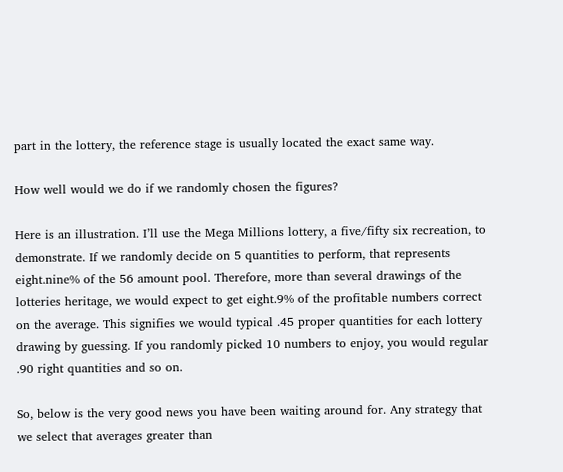part in the lottery, the reference stage is usually located the exact same way.

How well would we do if we randomly chosen the figures?

Here is an illustration. I’ll use the Mega Millions lottery, a five/fifty six recreation, to demonstrate. If we randomly decide on 5 quantities to perform, that represents eight.nine% of the 56 amount pool. Therefore, more than several drawings of the lotteries heritage, we would expect to get eight.9% of the profitable numbers correct on the average. This signifies we would typical .45 proper quantities for each lottery drawing by guessing. If you randomly picked 10 numbers to enjoy, you would regular .90 right quantities and so on.

So, below is the very good news you have been waiting around for. Any strategy that we select that averages greater than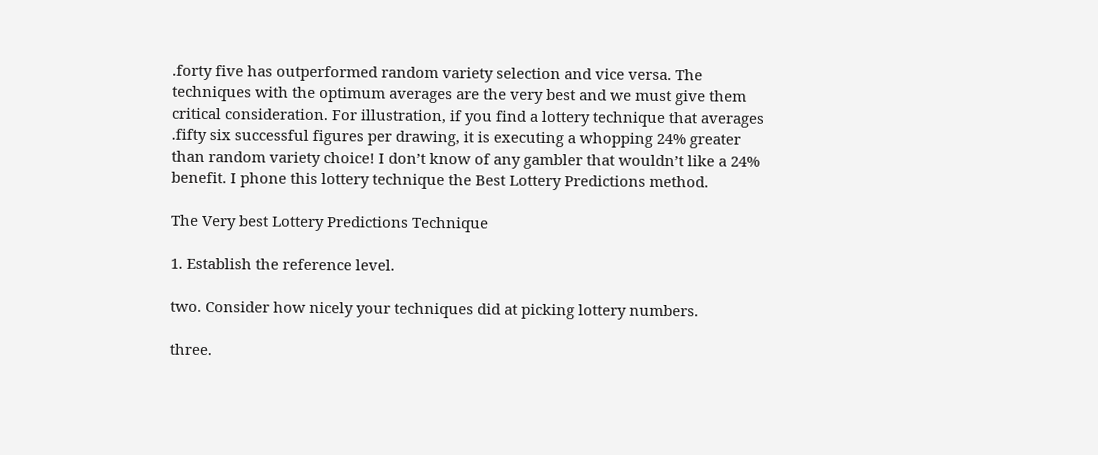.forty five has outperformed random variety selection and vice versa. The techniques with the optimum averages are the very best and we must give them critical consideration. For illustration, if you find a lottery technique that averages .fifty six successful figures per drawing, it is executing a whopping 24% greater than random variety choice! I don’t know of any gambler that wouldn’t like a 24% benefit. I phone this lottery technique the Best Lottery Predictions method.

The Very best Lottery Predictions Technique

1. Establish the reference level.

two. Consider how nicely your techniques did at picking lottery numbers.

three.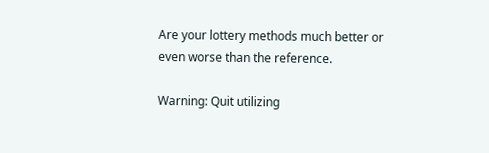Are your lottery methods much better or even worse than the reference.

Warning: Quit utilizing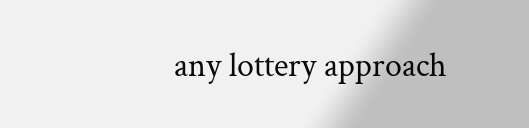any lottery approach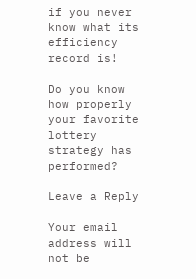if you never know what its efficiency record is!

Do you know how properly your favorite lottery strategy has performed?

Leave a Reply

Your email address will not be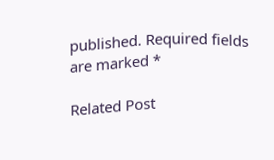published. Required fields are marked *

Related Post